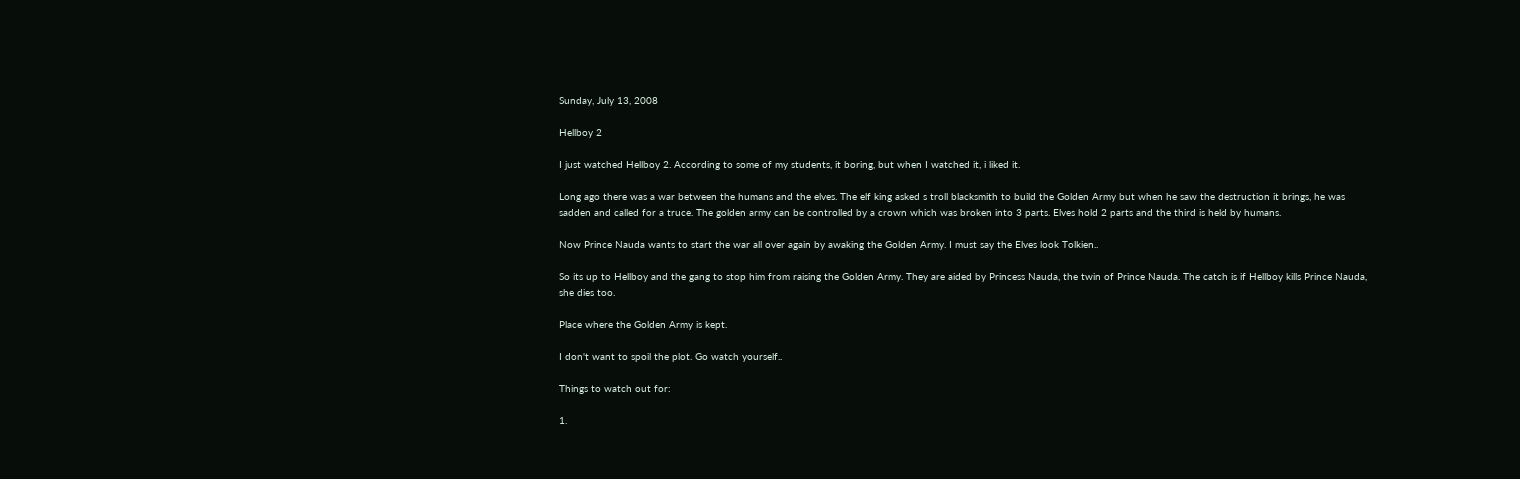Sunday, July 13, 2008

Hellboy 2

I just watched Hellboy 2. According to some of my students, it boring, but when I watched it, i liked it.

Long ago there was a war between the humans and the elves. The elf king asked s troll blacksmith to build the Golden Army but when he saw the destruction it brings, he was sadden and called for a truce. The golden army can be controlled by a crown which was broken into 3 parts. Elves hold 2 parts and the third is held by humans.

Now Prince Nauda wants to start the war all over again by awaking the Golden Army. I must say the Elves look Tolkien..

So its up to Hellboy and the gang to stop him from raising the Golden Army. They are aided by Princess Nauda, the twin of Prince Nauda. The catch is if Hellboy kills Prince Nauda, she dies too.

Place where the Golden Army is kept.

I don't want to spoil the plot. Go watch yourself..

Things to watch out for:

1.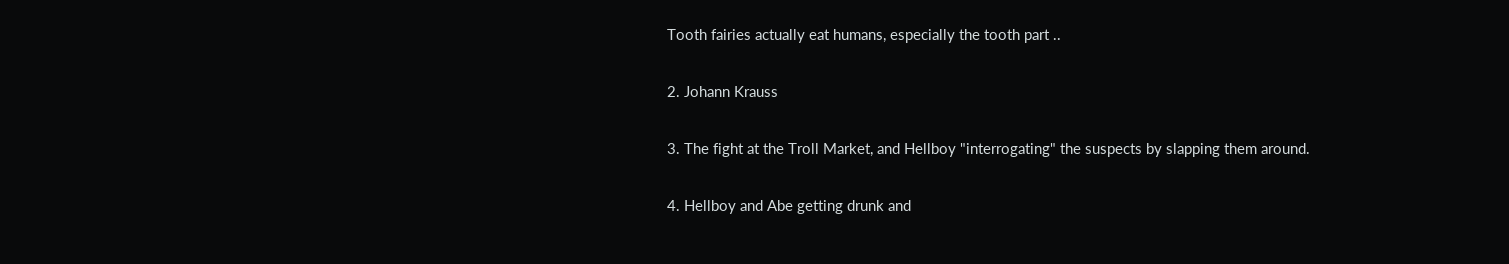Tooth fairies actually eat humans, especially the tooth part ..

2. Johann Krauss

3. The fight at the Troll Market, and Hellboy "interrogating" the suspects by slapping them around.

4. Hellboy and Abe getting drunk and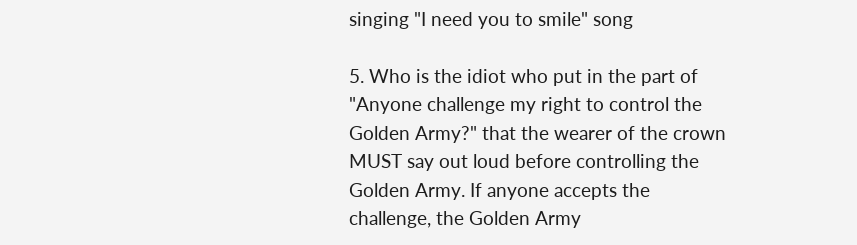singing "I need you to smile" song

5. Who is the idiot who put in the part of "Anyone challenge my right to control the Golden Army?" that the wearer of the crown MUST say out loud before controlling the Golden Army. If anyone accepts the challenge, the Golden Army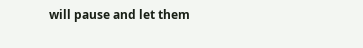will pause and let them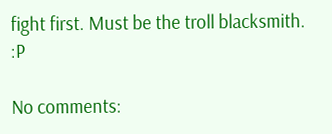fight first. Must be the troll blacksmith. :P

No comments: